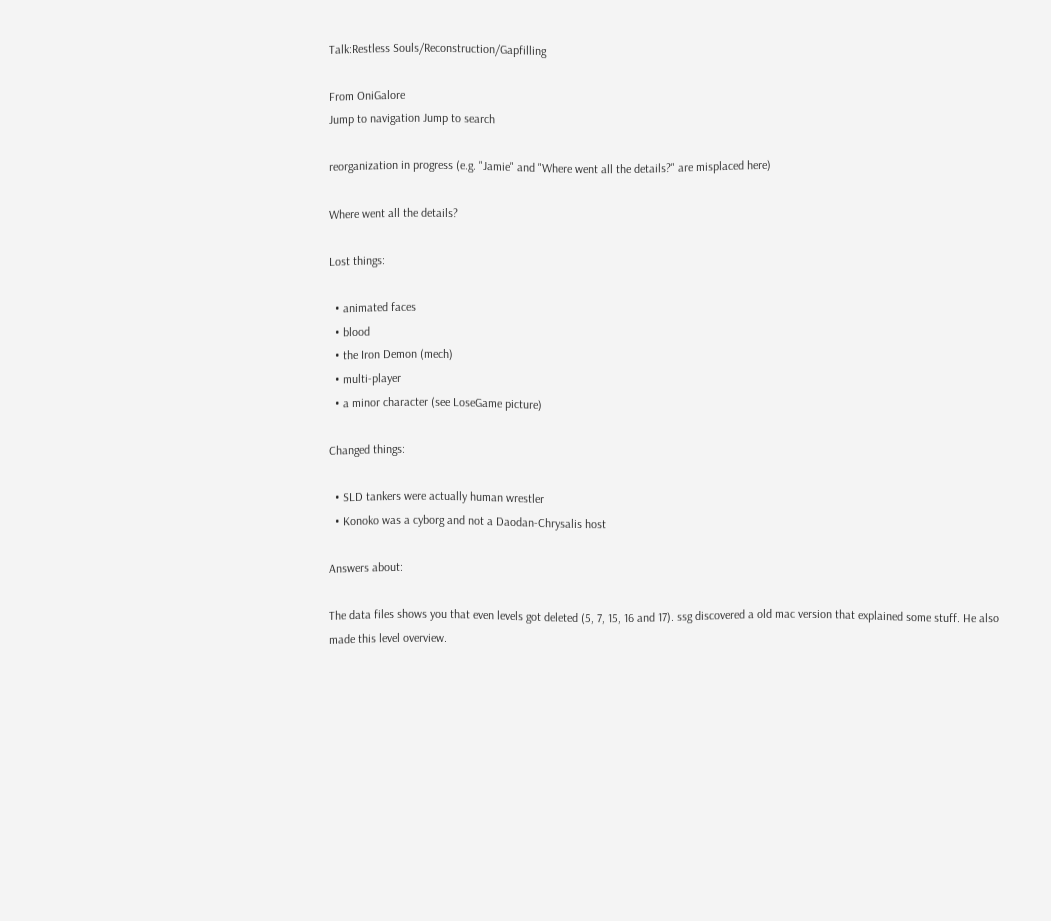Talk:Restless Souls/Reconstruction/Gapfilling

From OniGalore
Jump to navigation Jump to search

reorganization in progress (e.g. "Jamie" and "Where went all the details?" are misplaced here)

Where went all the details?

Lost things:

  • animated faces
  • blood
  • the Iron Demon (mech)
  • multi-player
  • a minor character (see LoseGame picture)

Changed things:

  • SLD tankers were actually human wrestler
  • Konoko was a cyborg and not a Daodan-Chrysalis host

Answers about:

The data files shows you that even levels got deleted (5, 7, 15, 16 and 17). ssg discovered a old mac version that explained some stuff. He also made this level overview.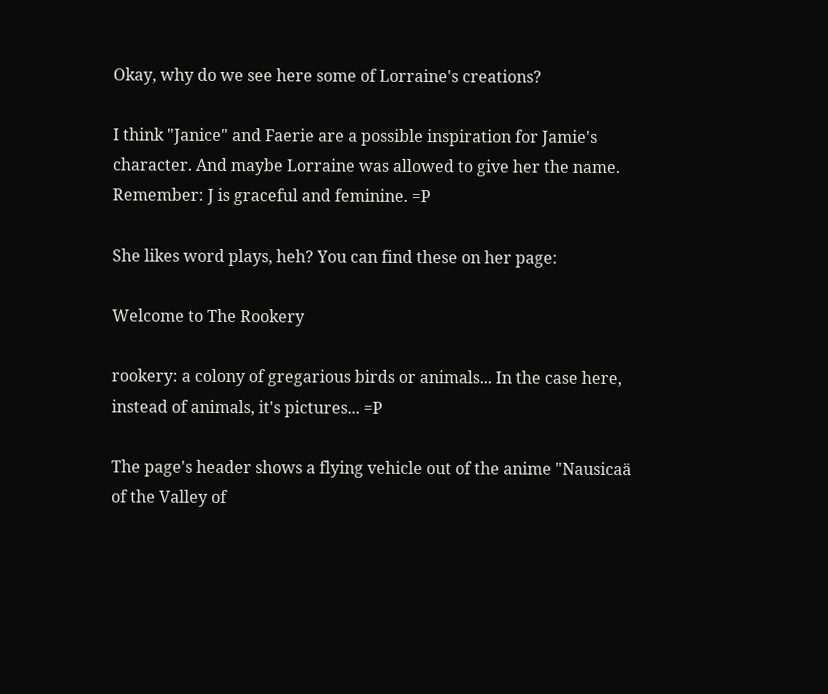Okay, why do we see here some of Lorraine's creations?

I think "Janice" and Faerie are a possible inspiration for Jamie's character. And maybe Lorraine was allowed to give her the name. Remember: J is graceful and feminine. =P

She likes word plays, heh? You can find these on her page:

Welcome to The Rookery

rookery: a colony of gregarious birds or animals... In the case here, instead of animals, it's pictures... =P

The page's header shows a flying vehicle out of the anime "Nausicaä of the Valley of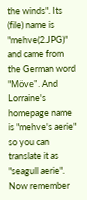the winds". Its (file) name is "mehve(2.JPG)" and came from the German word "Möve". And Lorraine's homepage name is "mehve's aerie" so you can translate it as "seagull aerie". Now remember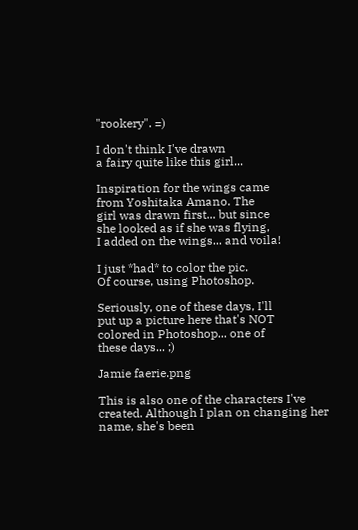"rookery". =)

I don't think I've drawn
a fairy quite like this girl...

Inspiration for the wings came
from Yoshitaka Amano. The
girl was drawn first... but since
she looked as if she was flying,
I added on the wings... and voila!

I just *had* to color the pic.
Of course, using Photoshop.

Seriously, one of these days, I'll
put up a picture here that's NOT
colored in Photoshop... one of
these days... ;)

Jamie faerie.png

This is also one of the characters I've created. Although I plan on changing her name, she's been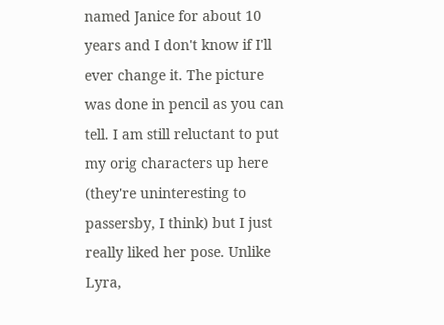named Janice for about 10 years and I don't know if I'll ever change it. The picture was done in pencil as you can tell. I am still reluctant to put my orig characters up here (they're uninteresting to passersby, I think) but I just really liked her pose. Unlike Lyra,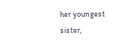her youngest sister,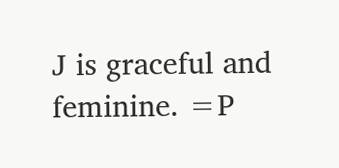J is graceful and feminine. =P